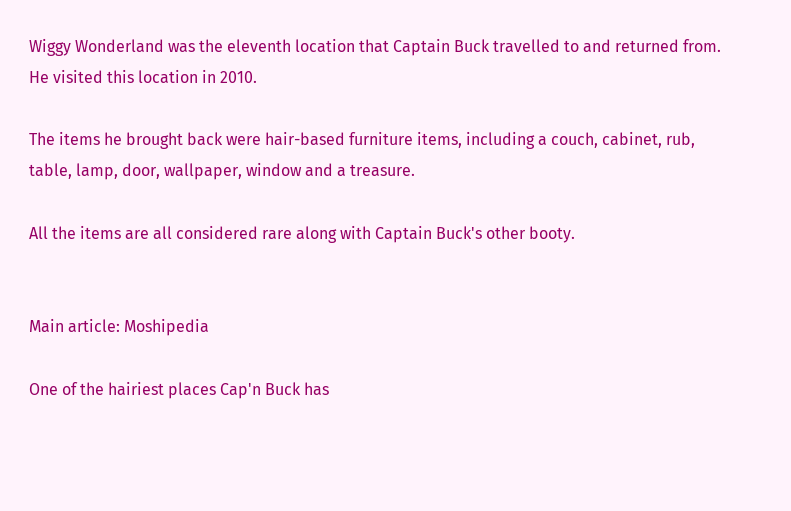Wiggy Wonderland was the eleventh location that Captain Buck travelled to and returned from. He visited this location in 2010.

The items he brought back were hair-based furniture items, including a couch, cabinet, rub, table, lamp, door, wallpaper, window and a treasure.

All the items are all considered rare along with Captain Buck's other booty.


Main article: Moshipedia

One of the hairiest places Cap'n Buck has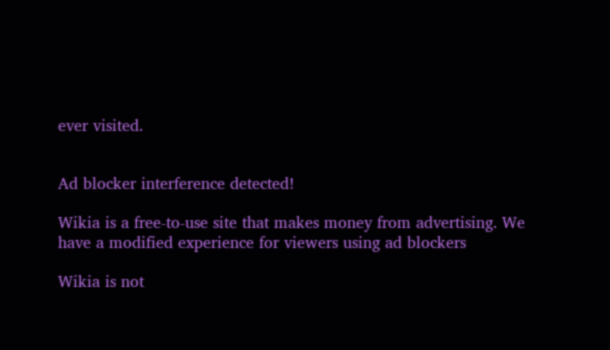ever visited.


Ad blocker interference detected!

Wikia is a free-to-use site that makes money from advertising. We have a modified experience for viewers using ad blockers

Wikia is not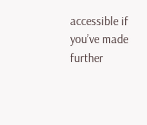accessible if you’ve made further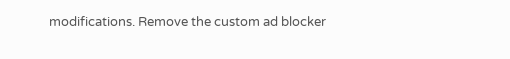modifications. Remove the custom ad blocker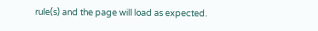rule(s) and the page will load as expected.